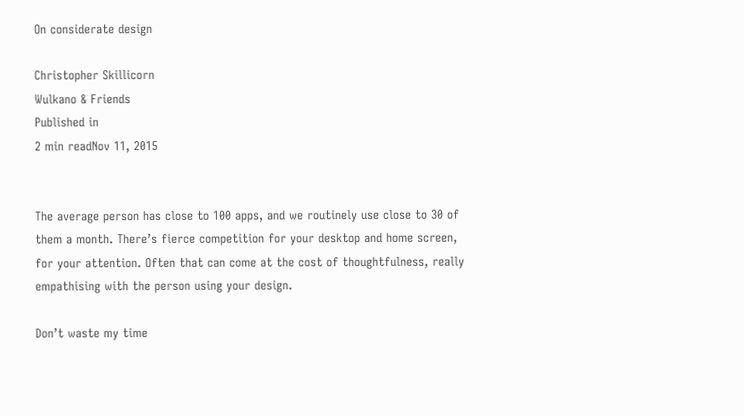On considerate design

Christopher Skillicorn
Wulkano & Friends
Published in
2 min readNov 11, 2015


The average person has close to 100 apps, and we routinely use close to 30 of them a month. There’s fierce competition for your desktop and home screen, for your attention. Often that can come at the cost of thoughtfulness, really empathising with the person using your design.

Don’t waste my time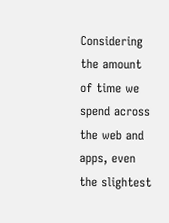Considering the amount of time we spend across the web and apps, even the slightest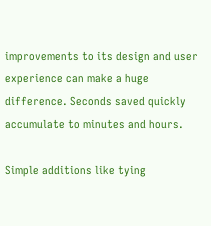improvements to its design and user experience can make a huge difference. Seconds saved quickly accumulate to minutes and hours.

Simple additions like tying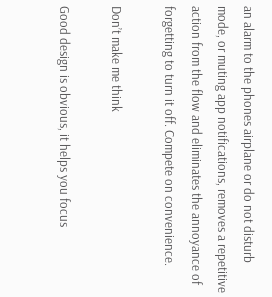an alarm to the phones airplane or do not disturb mode, or muting app notifications, removes a repetitive action from the flow and eliminates the annoyance of forgetting to turn it off. Compete on convenience.

Don’t make me think

Good design is obvious, it helps you focus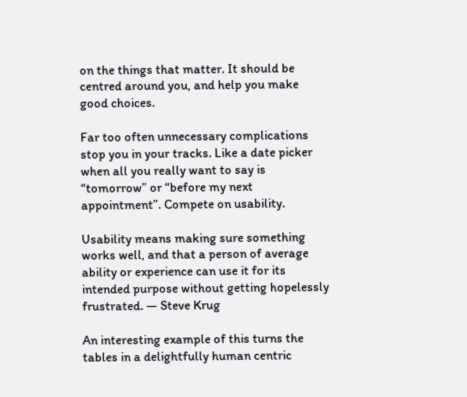on the things that matter. It should be centred around you, and help you make good choices.

Far too often unnecessary complications stop you in your tracks. Like a date picker when all you really want to say is “tomorrow” or “before my next appointment”. Compete on usability.

Usability means making sure something works well, and that a person of average ability or experience can use it for its intended purpose without getting hopelessly frustrated. — Steve Krug

An interesting example of this turns the tables in a delightfully human centric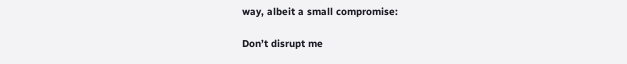way, albeit a small compromise:

Don’t disrupt me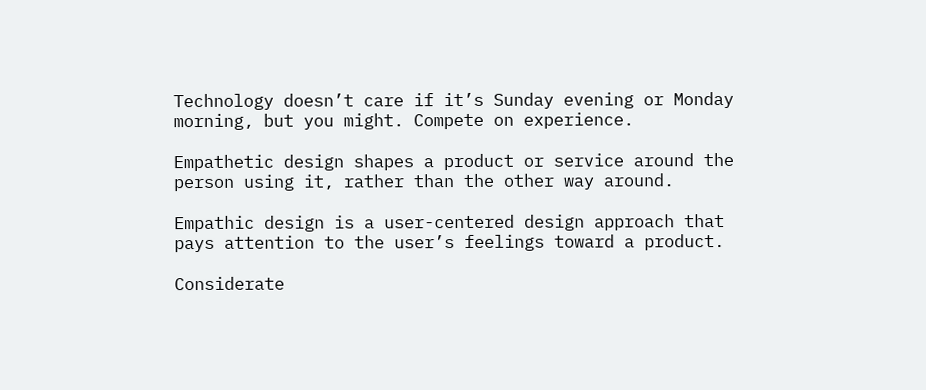Technology doesn’t care if it’s Sunday evening or Monday morning, but you might. Compete on experience.

Empathetic design shapes a product or service around the person using it, rather than the other way around.

Empathic design is a user-centered design approach that pays attention to the user’s feelings toward a product.

Considerate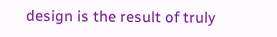design is the result of truly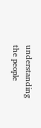understanding the people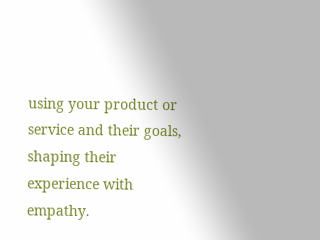using your product or service and their goals, shaping their experience with empathy.